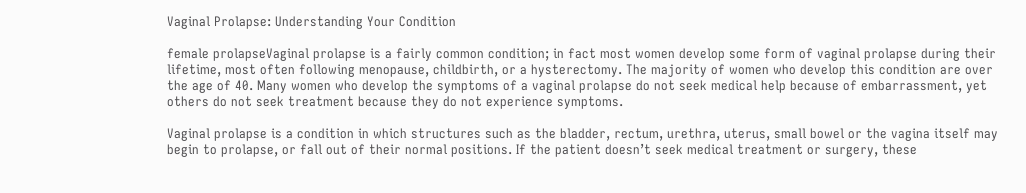Vaginal Prolapse: Understanding Your Condition

female prolapseVaginal prolapse is a fairly common condition; in fact most women develop some form of vaginal prolapse during their lifetime, most often following menopause, childbirth, or a hysterectomy. The majority of women who develop this condition are over the age of 40. Many women who develop the symptoms of a vaginal prolapse do not seek medical help because of embarrassment, yet others do not seek treatment because they do not experience symptoms.

Vaginal prolapse is a condition in which structures such as the bladder, rectum, urethra, uterus, small bowel or the vagina itself may begin to prolapse, or fall out of their normal positions. If the patient doesn’t seek medical treatment or surgery, these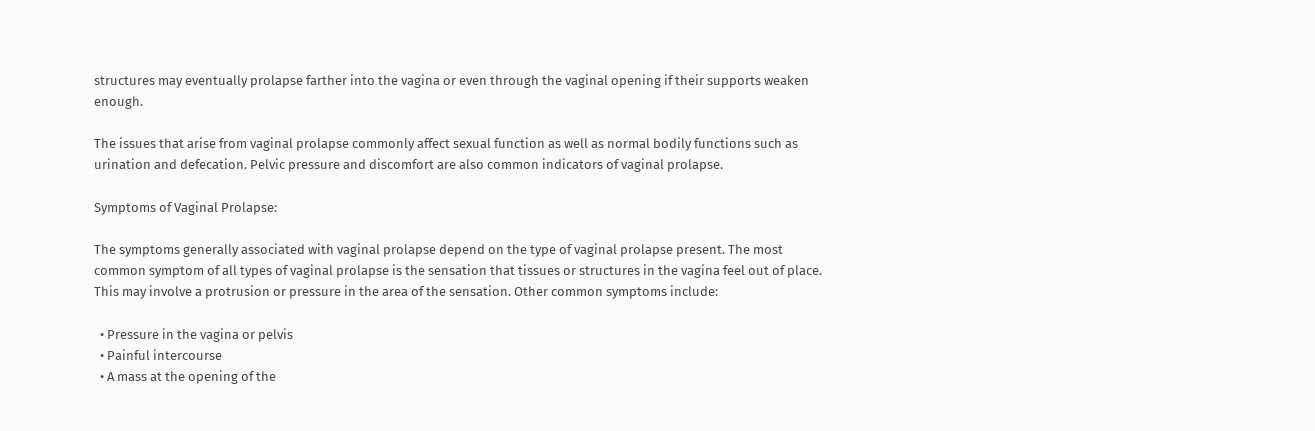structures may eventually prolapse farther into the vagina or even through the vaginal opening if their supports weaken enough.

The issues that arise from vaginal prolapse commonly affect sexual function as well as normal bodily functions such as urination and defecation. Pelvic pressure and discomfort are also common indicators of vaginal prolapse.

Symptoms of Vaginal Prolapse:

The symptoms generally associated with vaginal prolapse depend on the type of vaginal prolapse present. The most common symptom of all types of vaginal prolapse is the sensation that tissues or structures in the vagina feel out of place. This may involve a protrusion or pressure in the area of the sensation. Other common symptoms include:

  • Pressure in the vagina or pelvis
  • Painful intercourse
  • A mass at the opening of the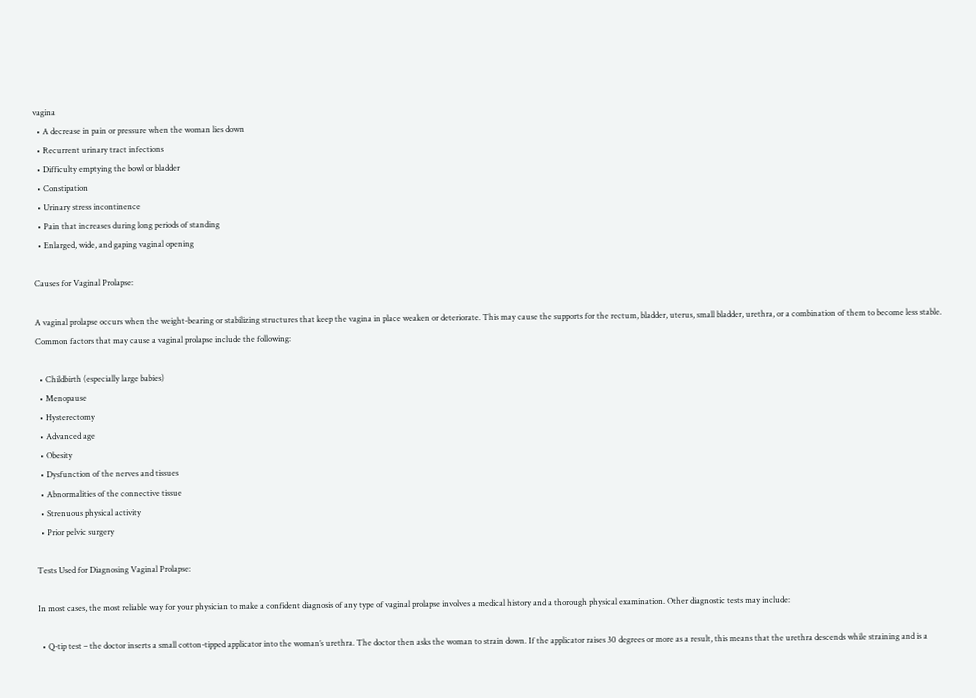vagina
  • A decrease in pain or pressure when the woman lies down
  • Recurrent urinary tract infections
  • Difficulty emptying the bowl or bladder
  • Constipation
  • Urinary stress incontinence
  • Pain that increases during long periods of standing
  • Enlarged, wide, and gaping vaginal opening

Causes for Vaginal Prolapse:

A vaginal prolapse occurs when the weight-bearing or stabilizing structures that keep the vagina in place weaken or deteriorate. This may cause the supports for the rectum, bladder, uterus, small bladder, urethra, or a combination of them to become less stable. Common factors that may cause a vaginal prolapse include the following:

  • Childbirth (especially large babies)
  • Menopause
  • Hysterectomy
  • Advanced age
  • Obesity
  • Dysfunction of the nerves and tissues
  • Abnormalities of the connective tissue
  • Strenuous physical activity
  • Prior pelvic surgery

Tests Used for Diagnosing Vaginal Prolapse:

In most cases, the most reliable way for your physician to make a confident diagnosis of any type of vaginal prolapse involves a medical history and a thorough physical examination. Other diagnostic tests may include:

  • Q-tip test – the doctor inserts a small cotton-tipped applicator into the woman’s urethra. The doctor then asks the woman to strain down. If the applicator raises 30 degrees or more as a result, this means that the urethra descends while straining and is a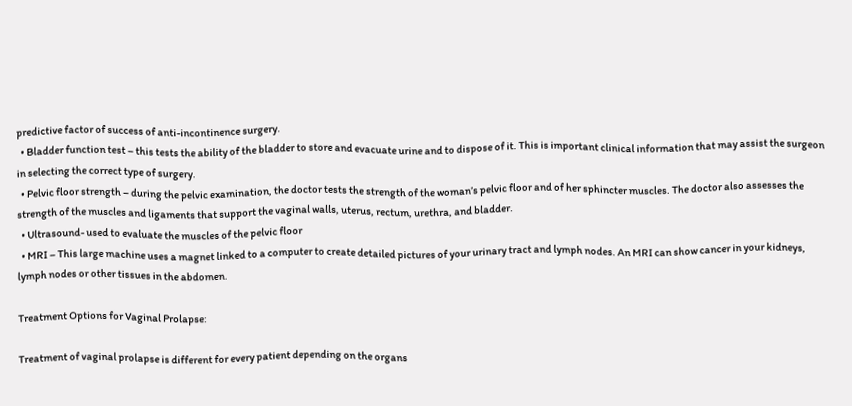predictive factor of success of anti-incontinence surgery.
  • Bladder function test – this tests the ability of the bladder to store and evacuate urine and to dispose of it. This is important clinical information that may assist the surgeon in selecting the correct type of surgery.
  • Pelvic floor strength – during the pelvic examination, the doctor tests the strength of the woman’s pelvic floor and of her sphincter muscles. The doctor also assesses the strength of the muscles and ligaments that support the vaginal walls, uterus, rectum, urethra, and bladder.
  • Ultrasound- used to evaluate the muscles of the pelvic floor
  • MRI – This large machine uses a magnet linked to a computer to create detailed pictures of your urinary tract and lymph nodes. An MRI can show cancer in your kidneys, lymph nodes or other tissues in the abdomen.

Treatment Options for Vaginal Prolapse:

Treatment of vaginal prolapse is different for every patient depending on the organs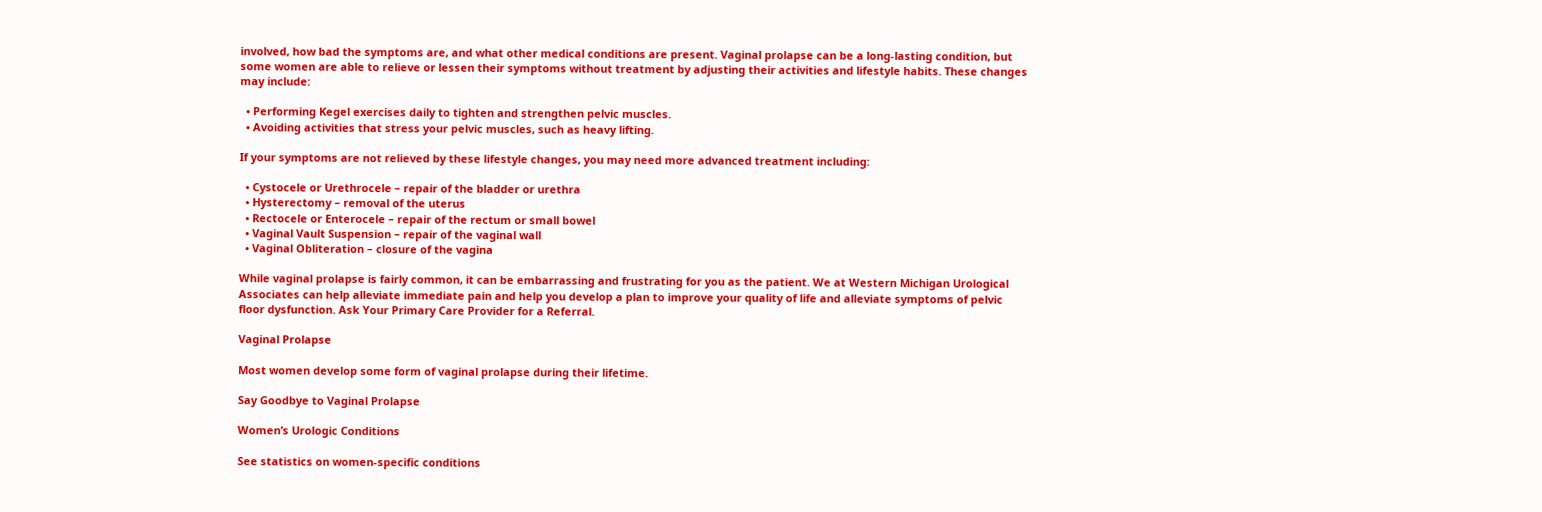involved, how bad the symptoms are, and what other medical conditions are present. Vaginal prolapse can be a long-lasting condition, but some women are able to relieve or lessen their symptoms without treatment by adjusting their activities and lifestyle habits. These changes may include:

  • Performing Kegel exercises daily to tighten and strengthen pelvic muscles.
  • Avoiding activities that stress your pelvic muscles, such as heavy lifting.

If your symptoms are not relieved by these lifestyle changes, you may need more advanced treatment including:

  • Cystocele or Urethrocele – repair of the bladder or urethra
  • Hysterectomy – removal of the uterus
  • Rectocele or Enterocele – repair of the rectum or small bowel
  • Vaginal Vault Suspension – repair of the vaginal wall
  • Vaginal Obliteration – closure of the vagina

While vaginal prolapse is fairly common, it can be embarrassing and frustrating for you as the patient. We at Western Michigan Urological Associates can help alleviate immediate pain and help you develop a plan to improve your quality of life and alleviate symptoms of pelvic floor dysfunction. Ask Your Primary Care Provider for a Referral.

Vaginal Prolapse

Most women develop some form of vaginal prolapse during their lifetime.

Say Goodbye to Vaginal Prolapse

Women’s Urologic Conditions

See statistics on women-specific conditions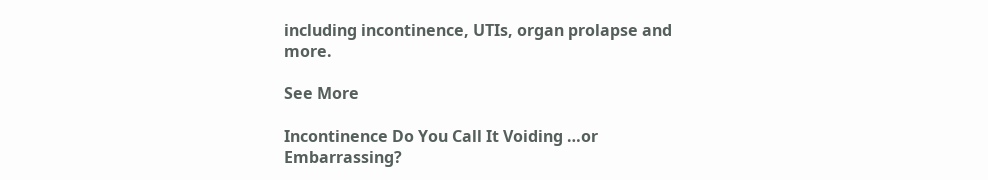including incontinence, UTIs, organ prolapse and more.

See More

Incontinence Do You Call It Voiding …or Embarrassing?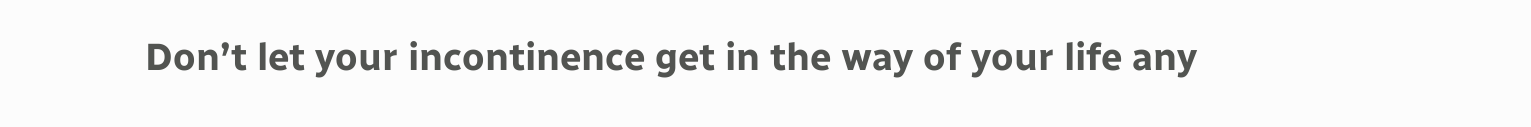Don’t let your incontinence get in the way of your life any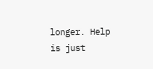longer. Help is just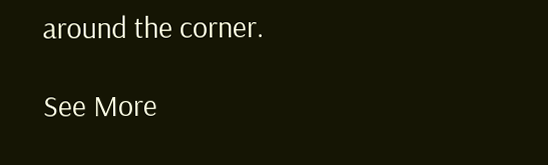around the corner.

See More